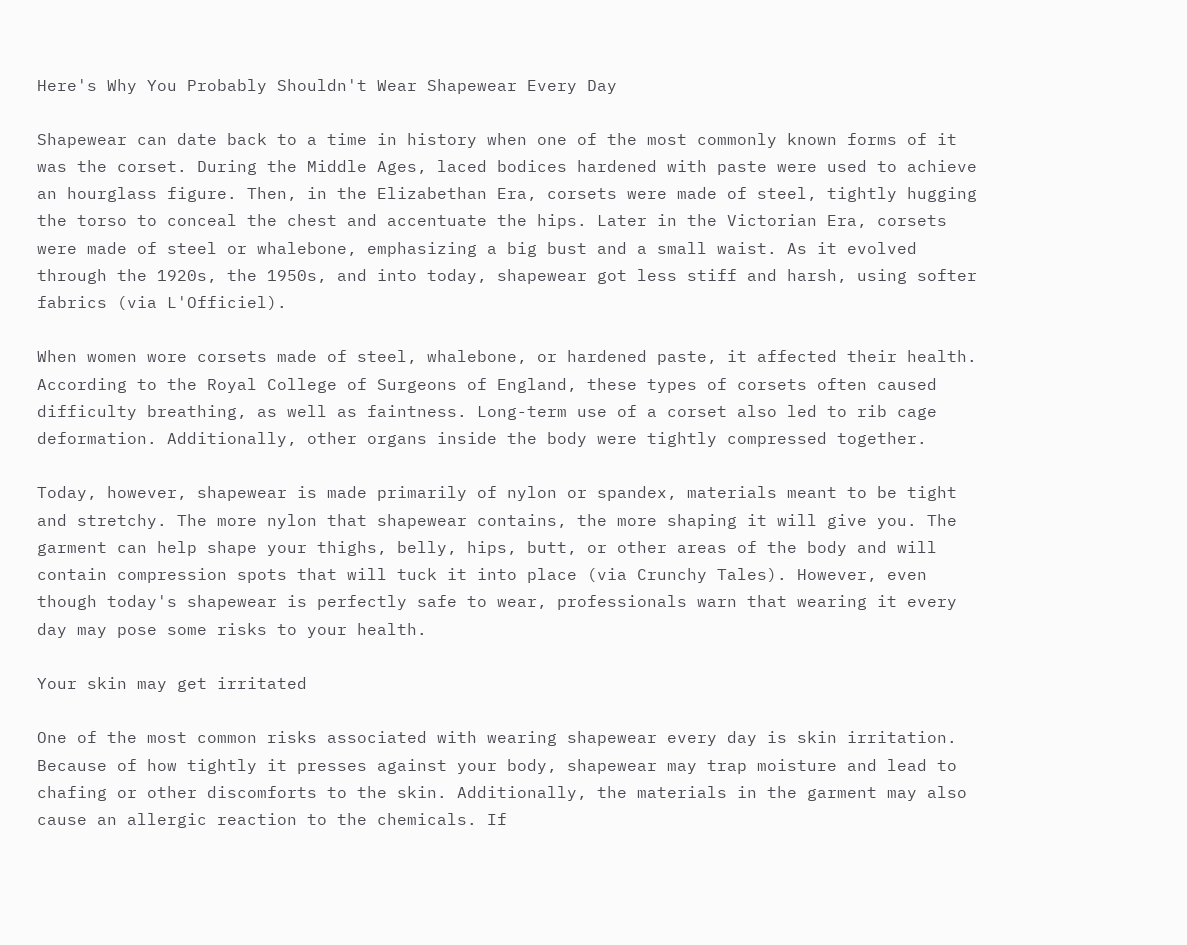Here's Why You Probably Shouldn't Wear Shapewear Every Day

Shapewear can date back to a time in history when one of the most commonly known forms of it was the corset. During the Middle Ages, laced bodices hardened with paste were used to achieve an hourglass figure. Then, in the Elizabethan Era, corsets were made of steel, tightly hugging the torso to conceal the chest and accentuate the hips. Later in the Victorian Era, corsets were made of steel or whalebone, emphasizing a big bust and a small waist. As it evolved through the 1920s, the 1950s, and into today, shapewear got less stiff and harsh, using softer fabrics (via L'Officiel).

When women wore corsets made of steel, whalebone, or hardened paste, it affected their health. According to the Royal College of Surgeons of England, these types of corsets often caused difficulty breathing, as well as faintness. Long-term use of a corset also led to rib cage deformation. Additionally, other organs inside the body were tightly compressed together.

Today, however, shapewear is made primarily of nylon or spandex, materials meant to be tight and stretchy. The more nylon that shapewear contains, the more shaping it will give you. The garment can help shape your thighs, belly, hips, butt, or other areas of the body and will contain compression spots that will tuck it into place (via Crunchy Tales). However, even though today's shapewear is perfectly safe to wear, professionals warn that wearing it every day may pose some risks to your health.

Your skin may get irritated

One of the most common risks associated with wearing shapewear every day is skin irritation. Because of how tightly it presses against your body, shapewear may trap moisture and lead to chafing or other discomforts to the skin. Additionally, the materials in the garment may also cause an allergic reaction to the chemicals. If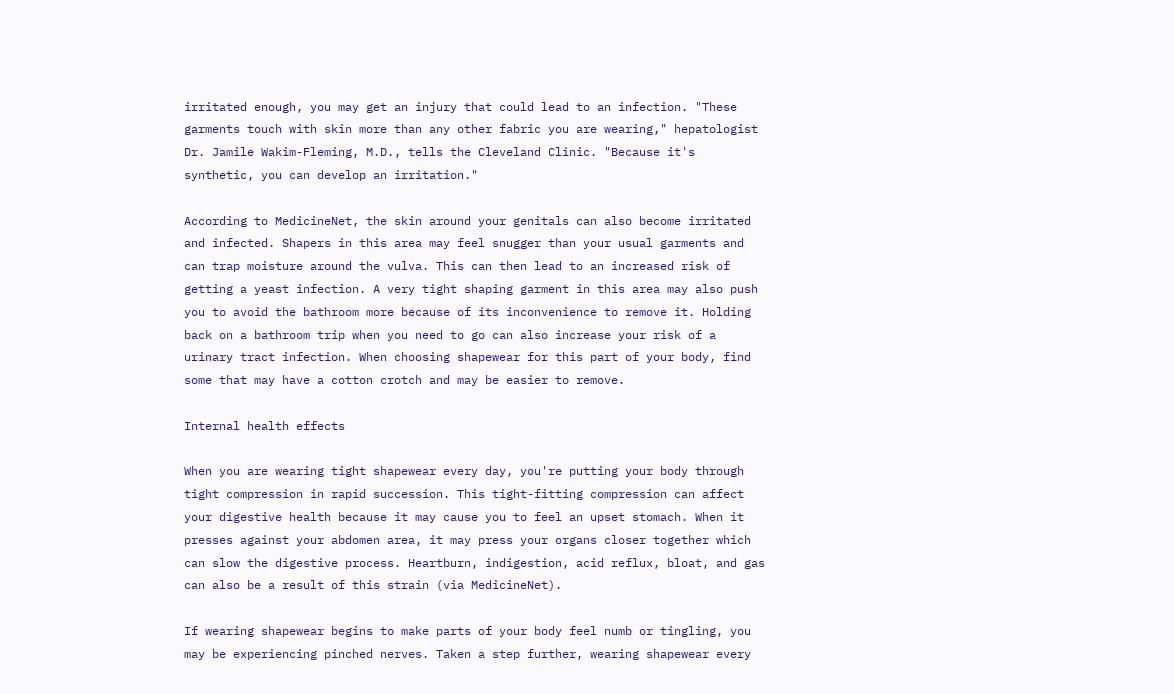irritated enough, you may get an injury that could lead to an infection. "These garments touch with skin more than any other fabric you are wearing," hepatologist Dr. Jamile Wakim-Fleming, M.D., tells the Cleveland Clinic. "Because it's synthetic, you can develop an irritation."

According to MedicineNet, the skin around your genitals can also become irritated and infected. Shapers in this area may feel snugger than your usual garments and can trap moisture around the vulva. This can then lead to an increased risk of getting a yeast infection. A very tight shaping garment in this area may also push you to avoid the bathroom more because of its inconvenience to remove it. Holding back on a bathroom trip when you need to go can also increase your risk of a urinary tract infection. When choosing shapewear for this part of your body, find some that may have a cotton crotch and may be easier to remove.

Internal health effects

When you are wearing tight shapewear every day, you're putting your body through tight compression in rapid succession. This tight-fitting compression can affect your digestive health because it may cause you to feel an upset stomach. When it presses against your abdomen area, it may press your organs closer together which can slow the digestive process. Heartburn, indigestion, acid reflux, bloat, and gas can also be a result of this strain (via MedicineNet).

If wearing shapewear begins to make parts of your body feel numb or tingling, you may be experiencing pinched nerves. Taken a step further, wearing shapewear every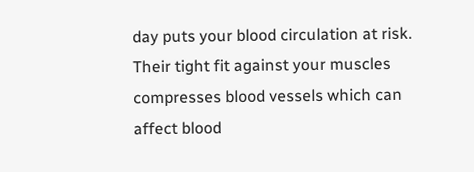day puts your blood circulation at risk. Their tight fit against your muscles compresses blood vessels which can affect blood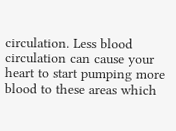circulation. Less blood circulation can cause your heart to start pumping more blood to these areas which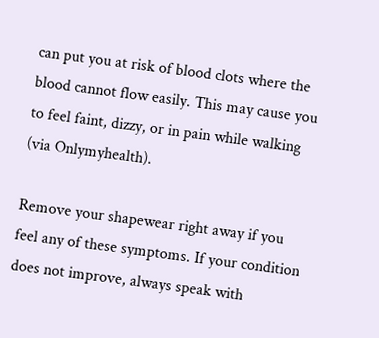can put you at risk of blood clots where the blood cannot flow easily. This may cause you to feel faint, dizzy, or in pain while walking (via Onlymyhealth).

Remove your shapewear right away if you feel any of these symptoms. If your condition does not improve, always speak with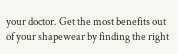your doctor. Get the most benefits out of your shapewear by finding the right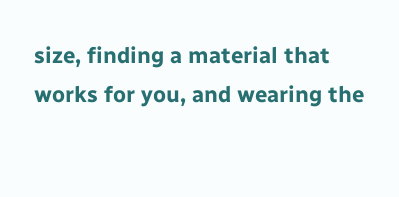size, finding a material that works for you, and wearing the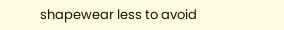shapewear less to avoid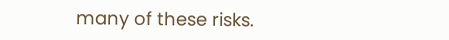many of these risks.